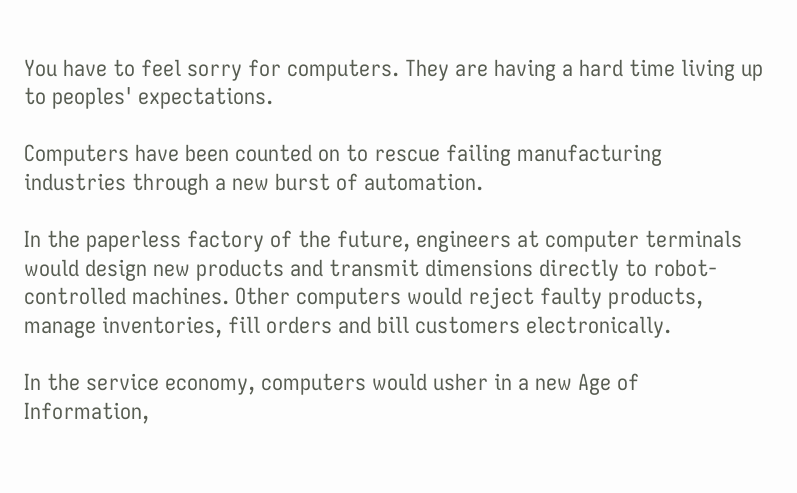You have to feel sorry for computers. They are having a hard time living up to peoples' expectations.

Computers have been counted on to rescue failing manufacturing industries through a new burst of automation.

In the paperless factory of the future, engineers at computer terminals would design new products and transmit dimensions directly to robot-controlled machines. Other computers would reject faulty products, manage inventories, fill orders and bill customers electronically.

In the service economy, computers would usher in a new Age of Information,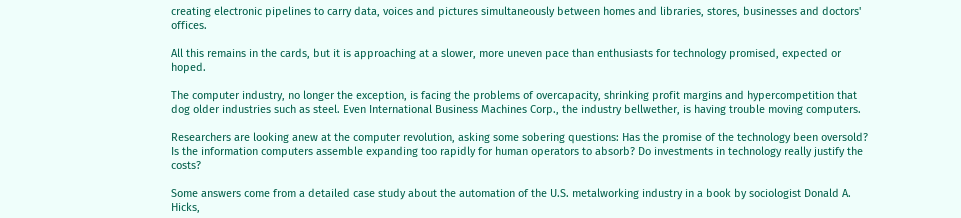creating electronic pipelines to carry data, voices and pictures simultaneously between homes and libraries, stores, businesses and doctors' offices.

All this remains in the cards, but it is approaching at a slower, more uneven pace than enthusiasts for technology promised, expected or hoped.

The computer industry, no longer the exception, is facing the problems of overcapacity, shrinking profit margins and hypercompetition that dog older industries such as steel. Even International Business Machines Corp., the industry bellwether, is having trouble moving computers.

Researchers are looking anew at the computer revolution, asking some sobering questions: Has the promise of the technology been oversold? Is the information computers assemble expanding too rapidly for human operators to absorb? Do investments in technology really justify the costs?

Some answers come from a detailed case study about the automation of the U.S. metalworking industry in a book by sociologist Donald A. Hicks,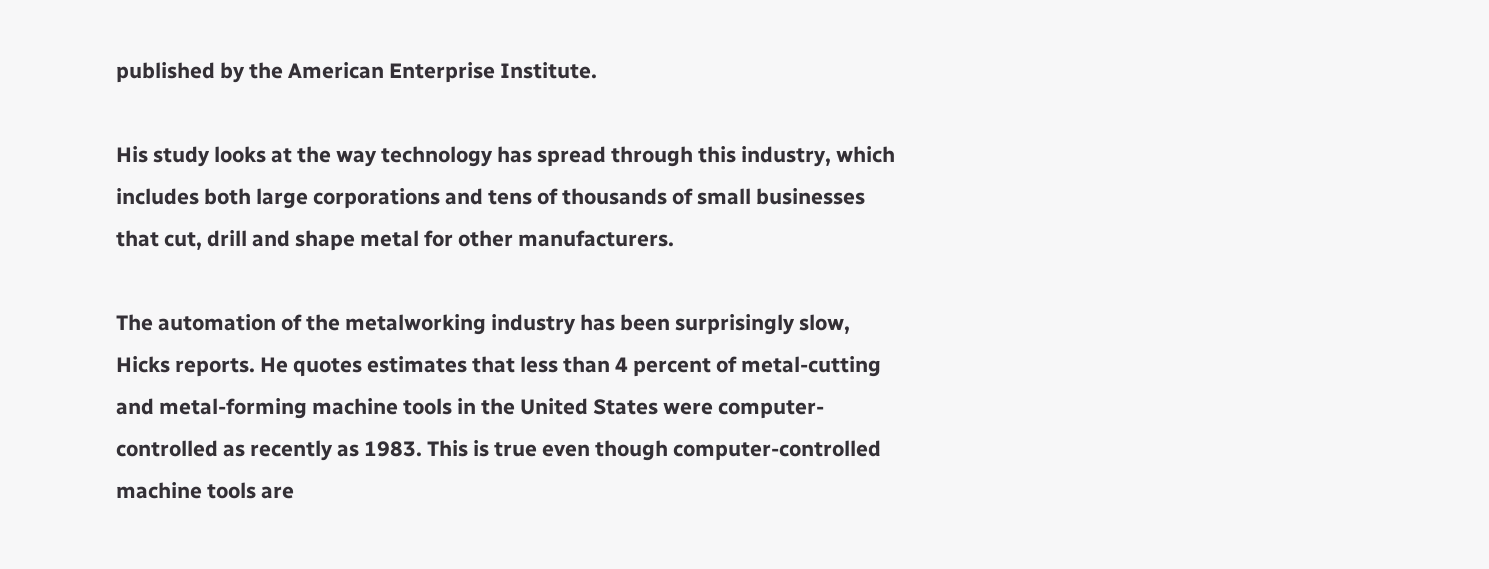published by the American Enterprise Institute.

His study looks at the way technology has spread through this industry, which includes both large corporations and tens of thousands of small businesses that cut, drill and shape metal for other manufacturers.

The automation of the metalworking industry has been surprisingly slow, Hicks reports. He quotes estimates that less than 4 percent of metal-cutting and metal-forming machine tools in the United States were computer-controlled as recently as 1983. This is true even though computer-controlled machine tools are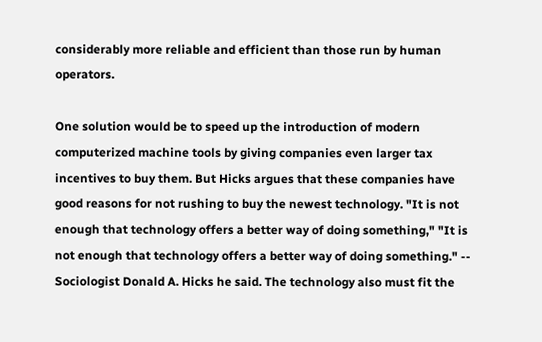considerably more reliable and efficient than those run by human operators.

One solution would be to speed up the introduction of modern computerized machine tools by giving companies even larger tax incentives to buy them. But Hicks argues that these companies have good reasons for not rushing to buy the newest technology. "It is not enough that technology offers a better way of doing something," "It is not enough that technology offers a better way of doing something." -- Sociologist Donald A. Hicks he said. The technology also must fit the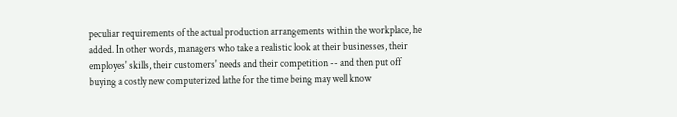peculiar requirements of the actual production arrangements within the workplace, he added. In other words, managers who take a realistic look at their businesses, their employes' skills, their customers' needs and their competition -- and then put off buying a costly new computerized lathe for the time being may well know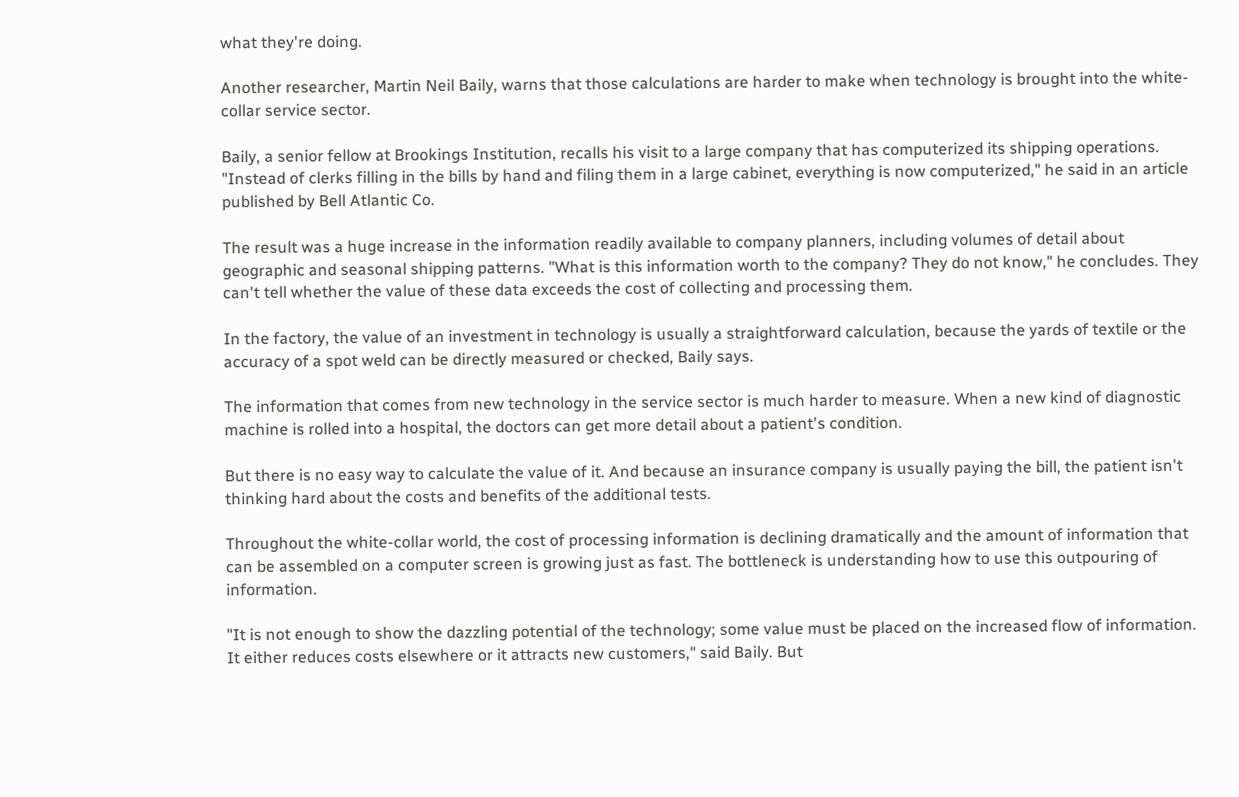what they're doing.

Another researcher, Martin Neil Baily, warns that those calculations are harder to make when technology is brought into the white-collar service sector.

Baily, a senior fellow at Brookings Institution, recalls his visit to a large company that has computerized its shipping operations. "Instead of clerks filling in the bills by hand and filing them in a large cabinet, everything is now computerized," he said in an article published by Bell Atlantic Co.

The result was a huge increase in the information readily available to company planners, including volumes of detail about geographic and seasonal shipping patterns. "What is this information worth to the company? They do not know," he concludes. They can't tell whether the value of these data exceeds the cost of collecting and processing them.

In the factory, the value of an investment in technology is usually a straightforward calculation, because the yards of textile or the accuracy of a spot weld can be directly measured or checked, Baily says.

The information that comes from new technology in the service sector is much harder to measure. When a new kind of diagnostic machine is rolled into a hospital, the doctors can get more detail about a patient's condition.

But there is no easy way to calculate the value of it. And because an insurance company is usually paying the bill, the patient isn't thinking hard about the costs and benefits of the additional tests.

Throughout the white-collar world, the cost of processing information is declining dramatically and the amount of information that can be assembled on a computer screen is growing just as fast. The bottleneck is understanding how to use this outpouring of information.

"It is not enough to show the dazzling potential of the technology; some value must be placed on the increased flow of information. It either reduces costs elsewhere or it attracts new customers," said Baily. But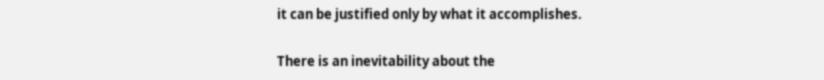it can be justified only by what it accomplishes.

There is an inevitability about the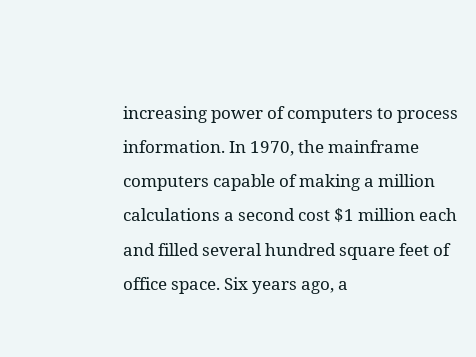increasing power of computers to process information. In 1970, the mainframe computers capable of making a million calculations a second cost $1 million each and filled several hundred square feet of office space. Six years ago, a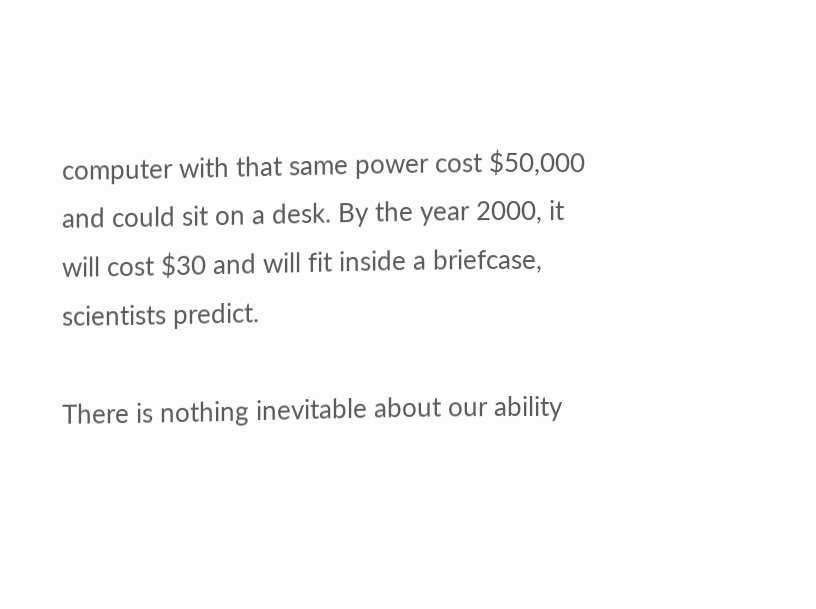computer with that same power cost $50,000 and could sit on a desk. By the year 2000, it will cost $30 and will fit inside a briefcase, scientists predict.

There is nothing inevitable about our ability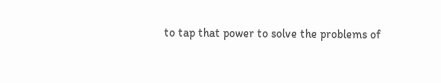to tap that power to solve the problems of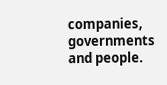companies, governments and people.